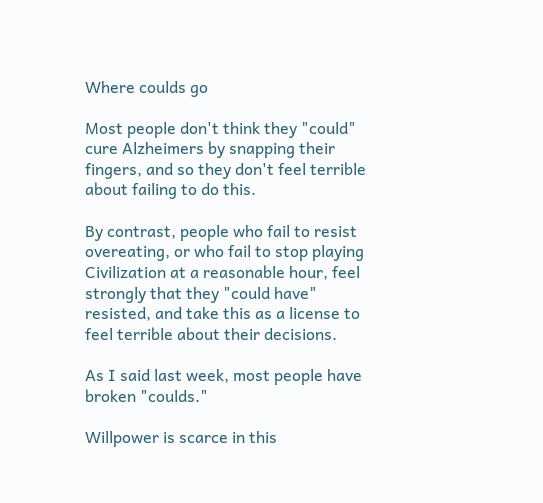Where coulds go

Most people don't think they "could" cure Alzheimers by snapping their fingers, and so they don't feel terrible about failing to do this.

By contrast, people who fail to resist overeating, or who fail to stop playing Civilization at a reasonable hour, feel strongly that they "could have" resisted, and take this as a license to feel terrible about their decisions.

As I said last week, most people have broken "coulds."

Willpower is scarce in this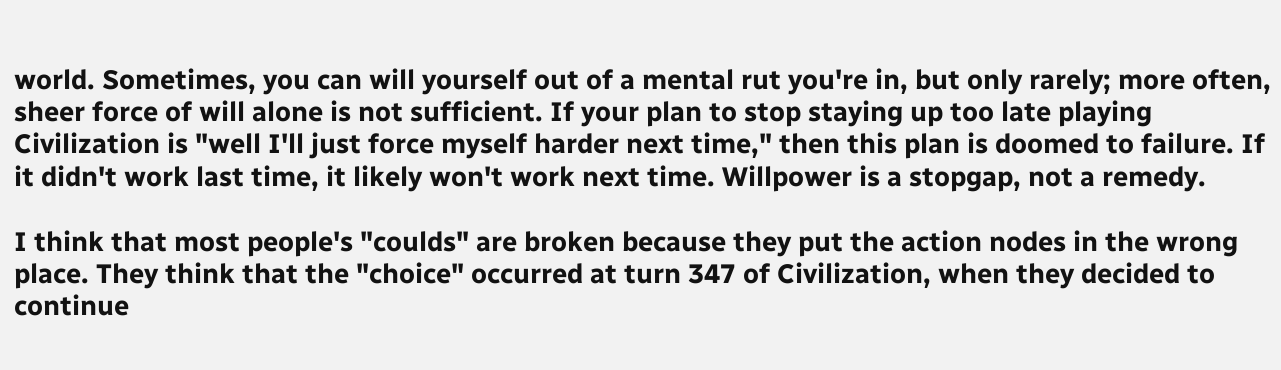world. Sometimes, you can will yourself out of a mental rut you're in, but only rarely; more often, sheer force of will alone is not sufficient. If your plan to stop staying up too late playing Civilization is "well I'll just force myself harder next time," then this plan is doomed to failure. If it didn't work last time, it likely won't work next time. Willpower is a stopgap, not a remedy.

I think that most people's "coulds" are broken because they put the action nodes in the wrong place. They think that the "choice" occurred at turn 347 of Civilization, when they decided to continue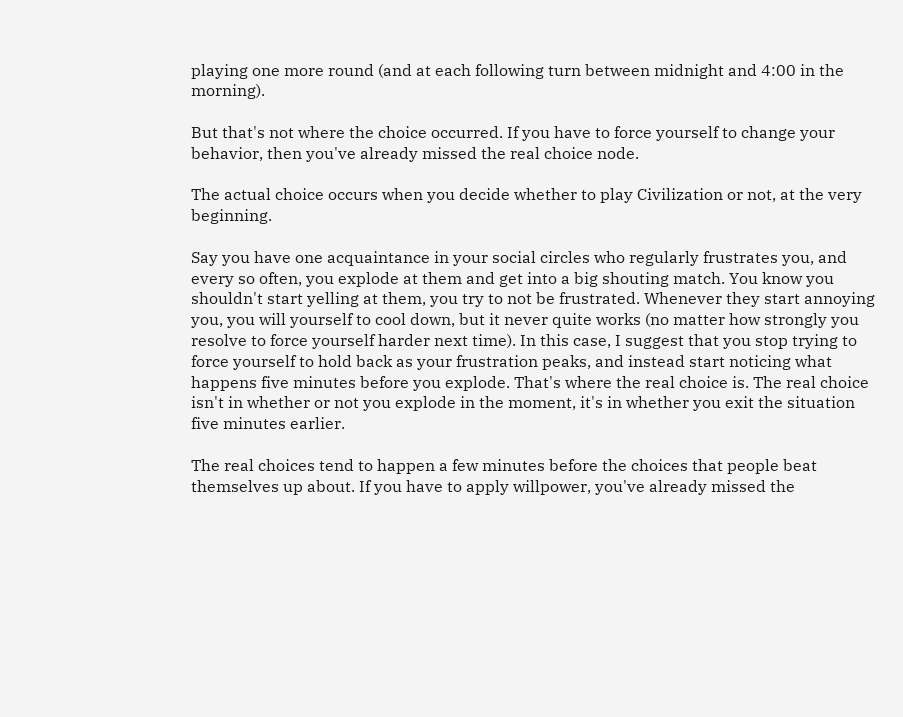playing one more round (and at each following turn between midnight and 4:00 in the morning).

But that's not where the choice occurred. If you have to force yourself to change your behavior, then you've already missed the real choice node.

The actual choice occurs when you decide whether to play Civilization or not, at the very beginning.

Say you have one acquaintance in your social circles who regularly frustrates you, and every so often, you explode at them and get into a big shouting match. You know you shouldn't start yelling at them, you try to not be frustrated. Whenever they start annoying you, you will yourself to cool down, but it never quite works (no matter how strongly you resolve to force yourself harder next time). In this case, I suggest that you stop trying to force yourself to hold back as your frustration peaks, and instead start noticing what happens five minutes before you explode. That's where the real choice is. The real choice isn't in whether or not you explode in the moment, it's in whether you exit the situation five minutes earlier.

The real choices tend to happen a few minutes before the choices that people beat themselves up about. If you have to apply willpower, you've already missed the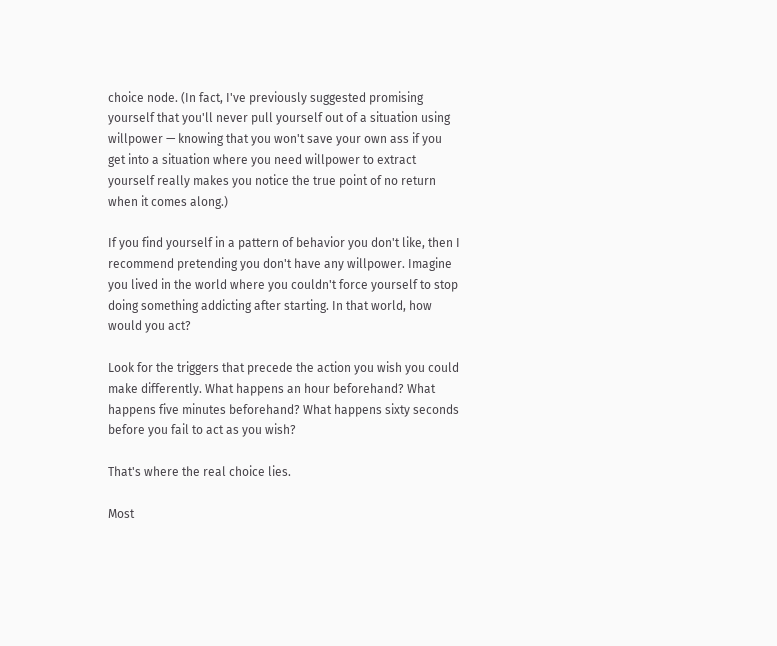choice node. (In fact, I've previously suggested promising yourself that you'll never pull yourself out of a situation using willpower — knowing that you won't save your own ass if you get into a situation where you need willpower to extract yourself really makes you notice the true point of no return when it comes along.)

If you find yourself in a pattern of behavior you don't like, then I recommend pretending you don't have any willpower. Imagine you lived in the world where you couldn't force yourself to stop doing something addicting after starting. In that world, how would you act?

Look for the triggers that precede the action you wish you could make differently. What happens an hour beforehand? What happens five minutes beforehand? What happens sixty seconds before you fail to act as you wish?

That's where the real choice lies.

Most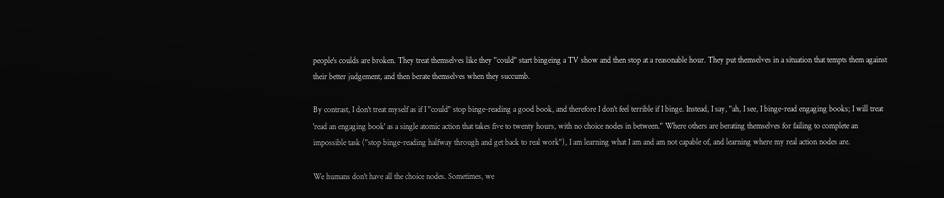people's coulds are broken. They treat themselves like they "could" start bingeing a TV show and then stop at a reasonable hour. They put themselves in a situation that tempts them against their better judgement, and then berate themselves when they succumb.

By contrast, I don't treat myself as if I "could" stop binge-reading a good book, and therefore I don't feel terrible if I binge. Instead, I say, "ah, I see, I binge-read engaging books; I will treat 'read an engaging book' as a single atomic action that takes five to twenty hours, with no choice nodes in between." Where others are berating themselves for failing to complete an impossible task ("stop binge-reading halfway through and get back to real work"), I am learning what I am and am not capable of, and learning where my real action nodes are.

We humans don't have all the choice nodes. Sometimes, we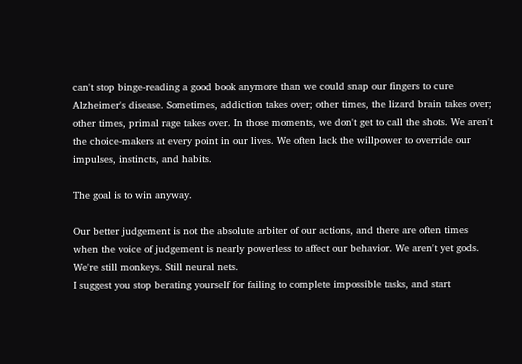can't stop binge-reading a good book anymore than we could snap our fingers to cure Alzheimer's disease. Sometimes, addiction takes over; other times, the lizard brain takes over; other times, primal rage takes over. In those moments, we don't get to call the shots. We aren't the choice-makers at every point in our lives. We often lack the willpower to override our impulses, instincts, and habits.

The goal is to win anyway.

Our better judgement is not the absolute arbiter of our actions, and there are often times when the voice of judgement is nearly powerless to affect our behavior. We aren't yet gods. We're still monkeys. Still neural nets.
I suggest you stop berating yourself for failing to complete impossible tasks, and start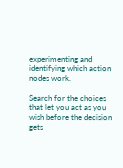experimenting and identifying which action nodes work.

Search for the choices that let you act as you wish before the decision gets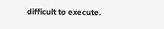difficult to execute.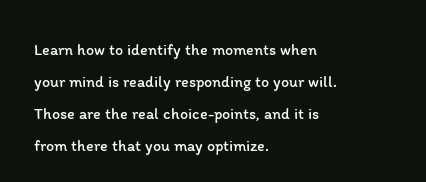Learn how to identify the moments when your mind is readily responding to your will. Those are the real choice-points, and it is from there that you may optimize.